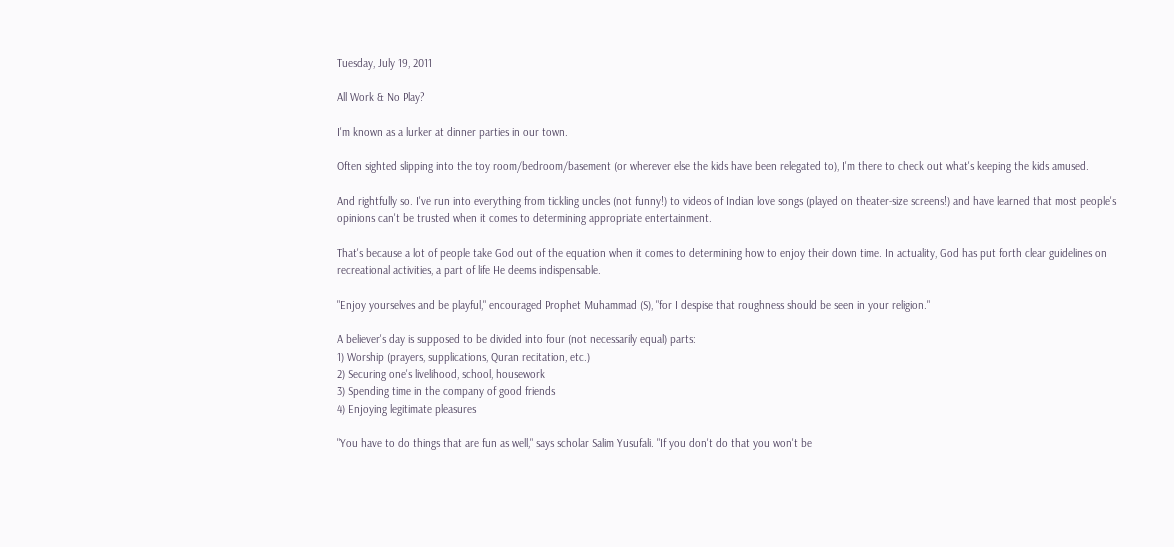Tuesday, July 19, 2011

All Work & No Play?

I'm known as a lurker at dinner parties in our town.

Often sighted slipping into the toy room/bedroom/basement (or wherever else the kids have been relegated to), I'm there to check out what's keeping the kids amused.

And rightfully so. I've run into everything from tickling uncles (not funny!) to videos of Indian love songs (played on theater-size screens!) and have learned that most people's opinions can't be trusted when it comes to determining appropriate entertainment.

That's because a lot of people take God out of the equation when it comes to determining how to enjoy their down time. In actuality, God has put forth clear guidelines on recreational activities, a part of life He deems indispensable.

"Enjoy yourselves and be playful," encouraged Prophet Muhammad (S), "for I despise that roughness should be seen in your religion."

A believer's day is supposed to be divided into four (not necessarily equal) parts:
1) Worship (prayers, supplications, Quran recitation, etc.)
2) Securing one's livelihood, school, housework
3) Spending time in the company of good friends
4) Enjoying legitimate pleasures

"You have to do things that are fun as well," says scholar Salim Yusufali. "If you don't do that you won't be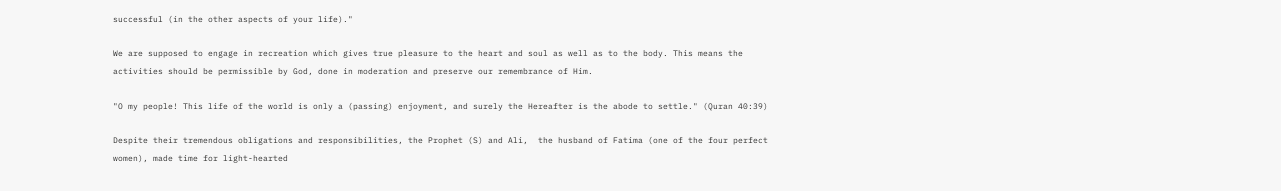successful (in the other aspects of your life)."

We are supposed to engage in recreation which gives true pleasure to the heart and soul as well as to the body. This means the activities should be permissible by God, done in moderation and preserve our remembrance of Him.

"O my people! This life of the world is only a (passing) enjoyment, and surely the Hereafter is the abode to settle." (Quran 40:39)

Despite their tremendous obligations and responsibilities, the Prophet (S) and Ali,  the husband of Fatima (one of the four perfect women), made time for light-hearted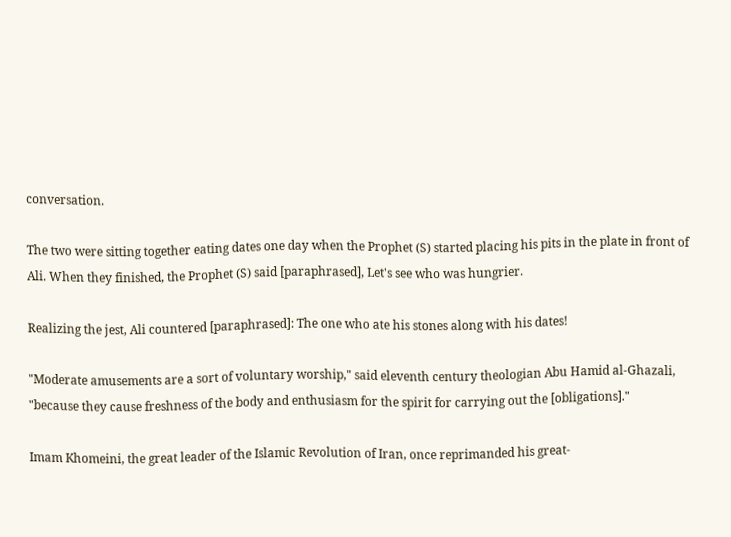conversation.

The two were sitting together eating dates one day when the Prophet (S) started placing his pits in the plate in front of Ali. When they finished, the Prophet (S) said [paraphrased], Let's see who was hungrier.

Realizing the jest, Ali countered [paraphrased]: The one who ate his stones along with his dates!

"Moderate amusements are a sort of voluntary worship," said eleventh century theologian Abu Hamid al-Ghazali, "because they cause freshness of the body and enthusiasm for the spirit for carrying out the [obligations]."

Imam Khomeini, the great leader of the Islamic Revolution of Iran, once reprimanded his great-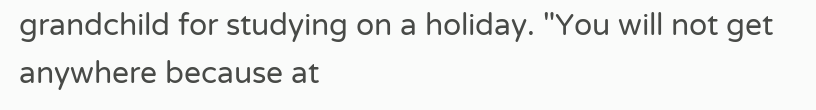grandchild for studying on a holiday. "You will not get anywhere because at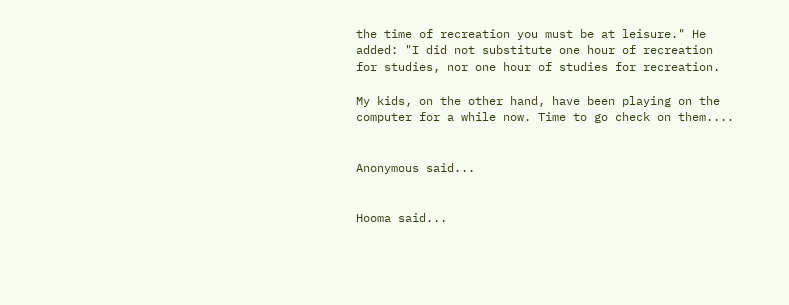the time of recreation you must be at leisure." He added: "I did not substitute one hour of recreation for studies, nor one hour of studies for recreation.

My kids, on the other hand, have been playing on the computer for a while now. Time to go check on them....


Anonymous said...


Hooma said...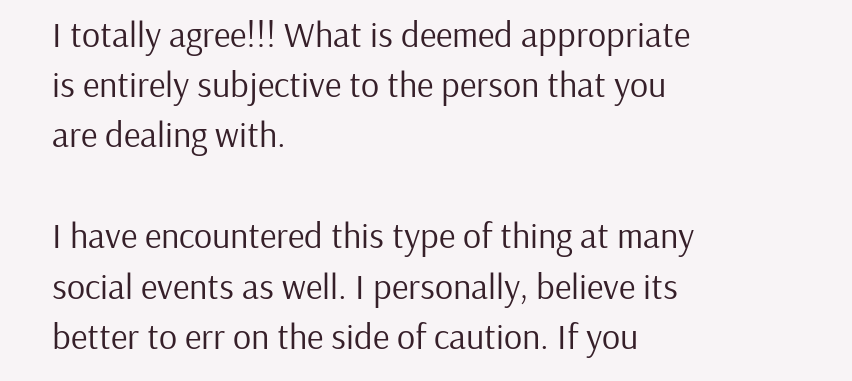I totally agree!!! What is deemed appropriate is entirely subjective to the person that you are dealing with.

I have encountered this type of thing at many social events as well. I personally, believe its better to err on the side of caution. If you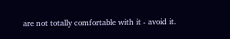are not totally comfortable with it - avoid it.